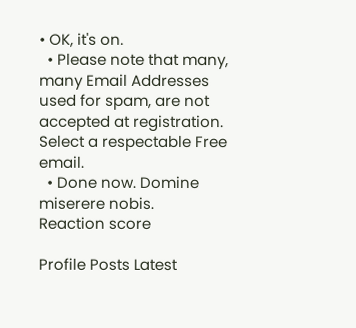• OK, it's on.
  • Please note that many, many Email Addresses used for spam, are not accepted at registration. Select a respectable Free email.
  • Done now. Domine miserere nobis.
Reaction score

Profile Posts Latest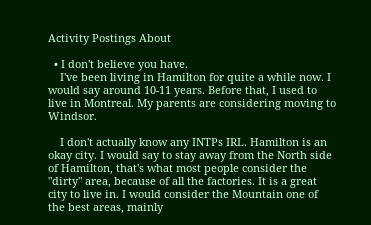Activity Postings About

  • I don't believe you have.
    I've been living in Hamilton for quite a while now. I would say around 10-11 years. Before that, I used to live in Montreal. My parents are considering moving to Windsor.

    I don't actually know any INTPs IRL. Hamilton is an okay city. I would say to stay away from the North side of Hamilton, that's what most people consider the "dirty" area, because of all the factories. It is a great city to live in. I would consider the Mountain one of the best areas, mainly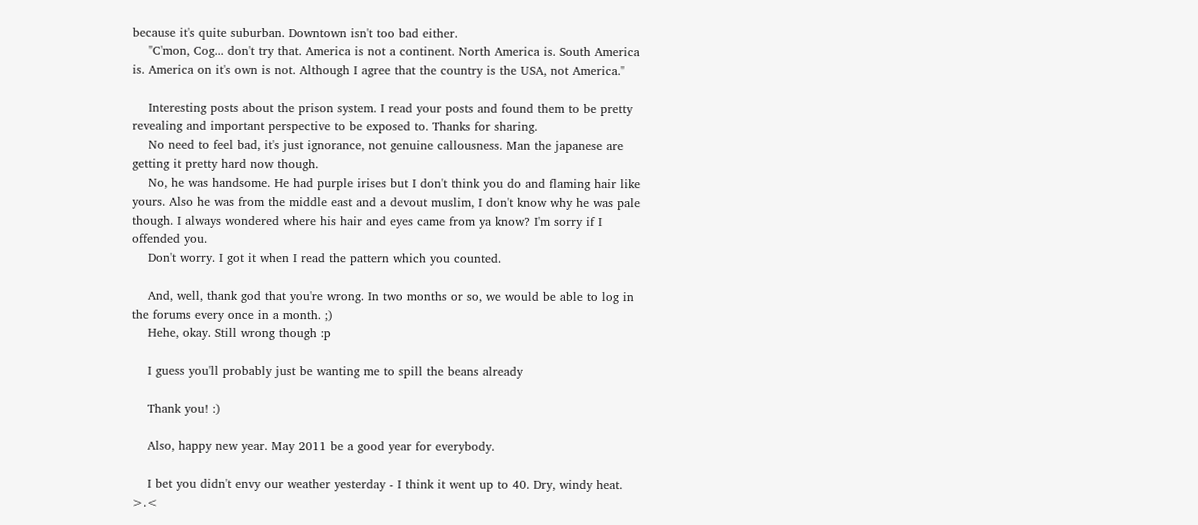because it's quite suburban. Downtown isn't too bad either.
    "C'mon, Cog... don't try that. America is not a continent. North America is. South America is. America on it's own is not. Although I agree that the country is the USA, not America."

    Interesting posts about the prison system. I read your posts and found them to be pretty revealing and important perspective to be exposed to. Thanks for sharing.
    No need to feel bad, it's just ignorance, not genuine callousness. Man the japanese are getting it pretty hard now though.
    No, he was handsome. He had purple irises but I don't think you do and flaming hair like yours. Also he was from the middle east and a devout muslim, I don't know why he was pale though. I always wondered where his hair and eyes came from ya know? I'm sorry if I offended you.
    Don't worry. I got it when I read the pattern which you counted.

    And, well, thank god that you're wrong. In two months or so, we would be able to log in the forums every once in a month. ;)
    Hehe, okay. Still wrong though :p

    I guess you'll probably just be wanting me to spill the beans already

    Thank you! :)

    Also, happy new year. May 2011 be a good year for everybody.

    I bet you didn't envy our weather yesterday - I think it went up to 40. Dry, windy heat. >.<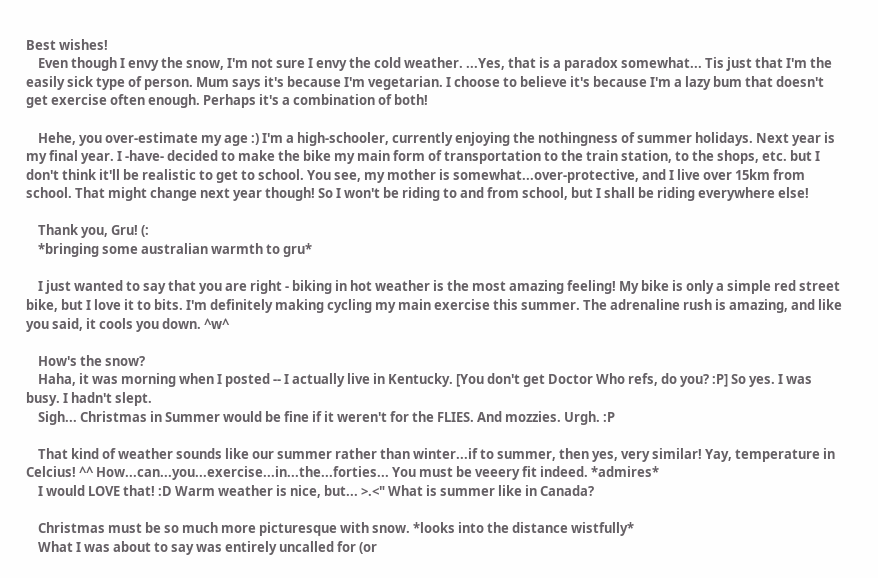Best wishes!
    Even though I envy the snow, I'm not sure I envy the cold weather. ...Yes, that is a paradox somewhat... Tis just that I'm the easily sick type of person. Mum says it's because I'm vegetarian. I choose to believe it's because I'm a lazy bum that doesn't get exercise often enough. Perhaps it's a combination of both!

    Hehe, you over-estimate my age :) I'm a high-schooler, currently enjoying the nothingness of summer holidays. Next year is my final year. I -have- decided to make the bike my main form of transportation to the train station, to the shops, etc. but I don't think it'll be realistic to get to school. You see, my mother is somewhat...over-protective, and I live over 15km from school. That might change next year though! So I won't be riding to and from school, but I shall be riding everywhere else!

    Thank you, Gru! (:
    *bringing some australian warmth to gru*

    I just wanted to say that you are right - biking in hot weather is the most amazing feeling! My bike is only a simple red street bike, but I love it to bits. I'm definitely making cycling my main exercise this summer. The adrenaline rush is amazing, and like you said, it cools you down. ^w^

    How's the snow?
    Haha, it was morning when I posted -- I actually live in Kentucky. [You don't get Doctor Who refs, do you? :P] So yes. I was busy. I hadn't slept.
    Sigh... Christmas in Summer would be fine if it weren't for the FLIES. And mozzies. Urgh. :P

    That kind of weather sounds like our summer rather than winter...if to summer, then yes, very similar! Yay, temperature in Celcius! ^^ How...can...you...exercise...in...the...forties... You must be veeery fit indeed. *admires*
    I would LOVE that! :D Warm weather is nice, but... >.<" What is summer like in Canada?

    Christmas must be so much more picturesque with snow. *looks into the distance wistfully*
    What I was about to say was entirely uncalled for (or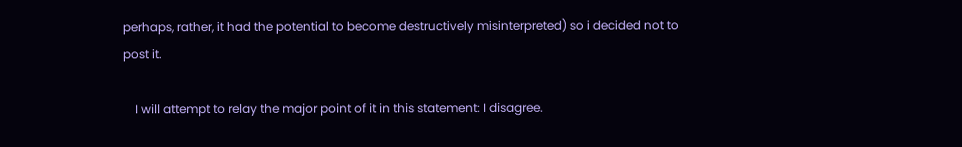perhaps, rather, it had the potential to become destructively misinterpreted) so i decided not to post it.

    I will attempt to relay the major point of it in this statement: I disagree.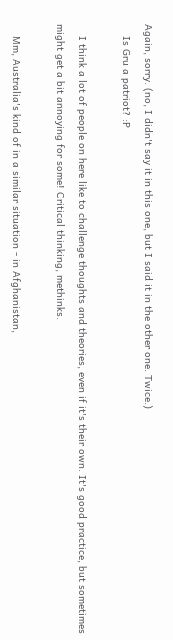Again, sorry. (no, I didn't say it in this one, but I said it in the other one. Twice.)
    Is Gru a patriot? :P

    I think a lot of people on here like to challenge thoughts and theories, even if it's their own. It's good practice, but sometimes might get a bit annoying for some! Critical thinking, methinks.

    Mm, Australia's kind of in a similar situation - in Afghanistan,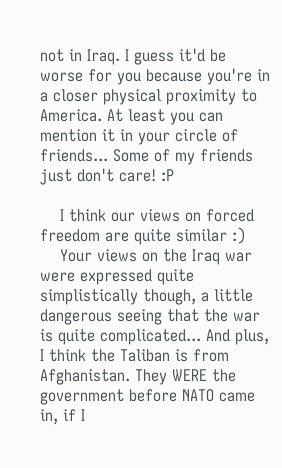not in Iraq. I guess it'd be worse for you because you're in a closer physical proximity to America. At least you can mention it in your circle of friends... Some of my friends just don't care! :P

    I think our views on forced freedom are quite similar :)
    Your views on the Iraq war were expressed quite simplistically though, a little dangerous seeing that the war is quite complicated... And plus, I think the Taliban is from Afghanistan. They WERE the government before NATO came in, if I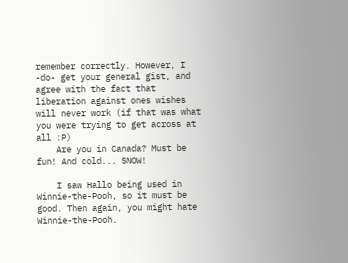remember correctly. However, I -do- get your general gist, and agree with the fact that liberation against ones wishes will never work (if that was what you were trying to get across at all :P)
    Are you in Canada? Must be fun! And cold... SNOW!

    I saw Hallo being used in Winnie-the-Pooh, so it must be good. Then again, you might hate Winnie-the-Pooh.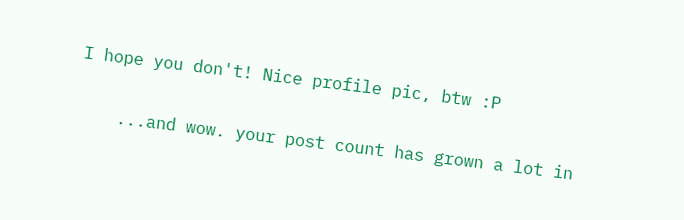I hope you don't! Nice profile pic, btw :P

    ...and wow. your post count has grown a lot in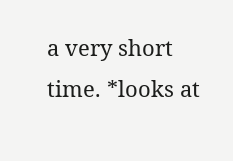a very short time. *looks at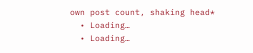own post count, shaking head*
  • Loading…
  • Loading…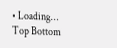• Loading…
Top Bottom